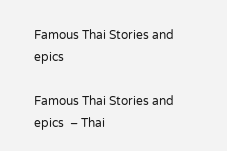Famous Thai Stories and epics

Famous Thai Stories and epics  – Thai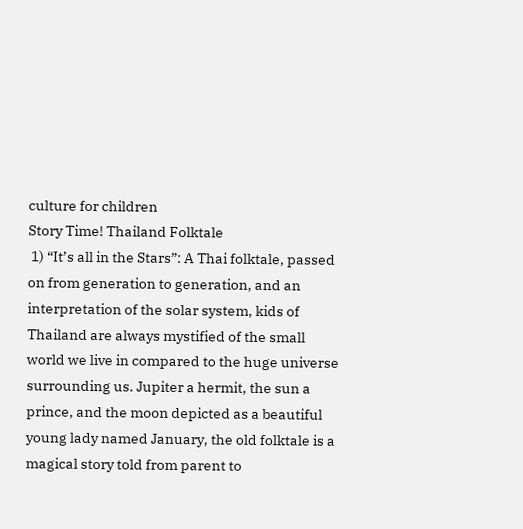culture for children
Story Time! Thailand Folktale
 1) “It’s all in the Stars”: A Thai folktale, passed on from generation to generation, and an interpretation of the solar system, kids of Thailand are always mystified of the small world we live in compared to the huge universe surrounding us. Jupiter a hermit, the sun a prince, and the moon depicted as a beautiful young lady named January, the old folktale is a magical story told from parent to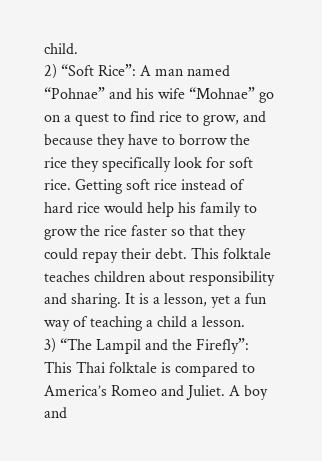child.
2) “Soft Rice”: A man named “Pohnae” and his wife “Mohnae” go on a quest to find rice to grow, and because they have to borrow the rice they specifically look for soft rice. Getting soft rice instead of hard rice would help his family to grow the rice faster so that they could repay their debt. This folktale teaches children about responsibility and sharing. It is a lesson, yet a fun way of teaching a child a lesson.
3) “The Lampil and the Firefly”: This Thai folktale is compared to America’s Romeo and Juliet. A boy and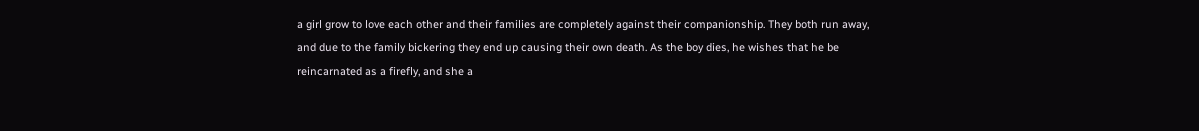a girl grow to love each other and their families are completely against their companionship. They both run away, and due to the family bickering they end up causing their own death. As the boy dies, he wishes that he be reincarnated as a firefly, and she a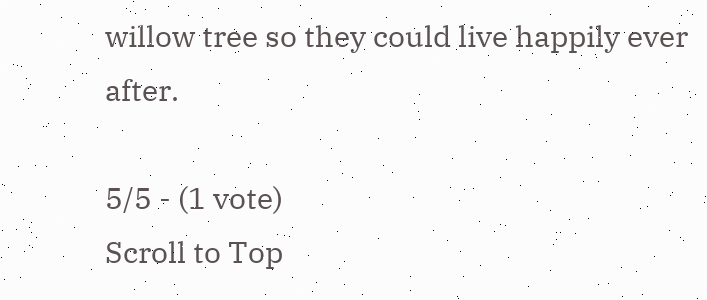willow tree so they could live happily ever after.

5/5 - (1 vote)
Scroll to Top